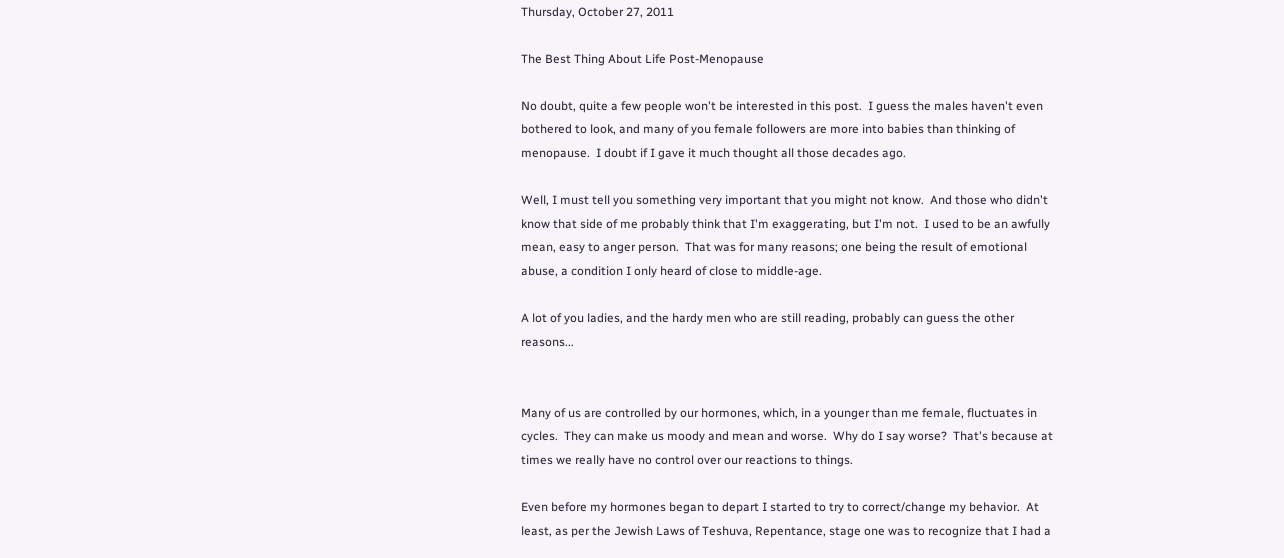Thursday, October 27, 2011

The Best Thing About Life Post-Menopause

No doubt, quite a few people won't be interested in this post.  I guess the males haven't even bothered to look, and many of you female followers are more into babies than thinking of menopause.  I doubt if I gave it much thought all those decades ago.

Well, I must tell you something very important that you might not know.  And those who didn't know that side of me probably think that I'm exaggerating, but I'm not.  I used to be an awfully mean, easy to anger person.  That was for many reasons; one being the result of emotional abuse, a condition I only heard of close to middle-age.

A lot of you ladies, and the hardy men who are still reading, probably can guess the other reasons...


Many of us are controlled by our hormones, which, in a younger than me female, fluctuates in cycles.  They can make us moody and mean and worse.  Why do I say worse?  That's because at times we really have no control over our reactions to things.

Even before my hormones began to depart I started to try to correct/change my behavior.  At least, as per the Jewish Laws of Teshuva, Repentance, stage one was to recognize that I had a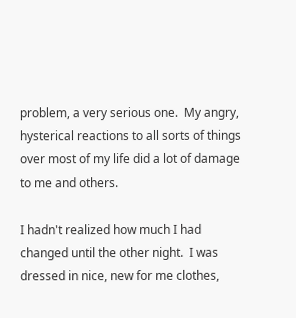problem, a very serious one.  My angry, hysterical reactions to all sorts of things over most of my life did a lot of damage to me and others.

I hadn't realized how much I had changed until the other night.  I was dressed in nice, new for me clothes,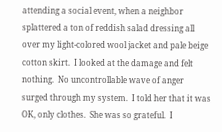attending a social event, when a neighbor splattered a ton of reddish salad dressing all over my light-colored wool jacket and pale beige cotton skirt.  I looked at the damage and felt nothing.  No uncontrollable wave of anger surged through my system.  I told her that it was OK, only clothes.  She was so grateful.  I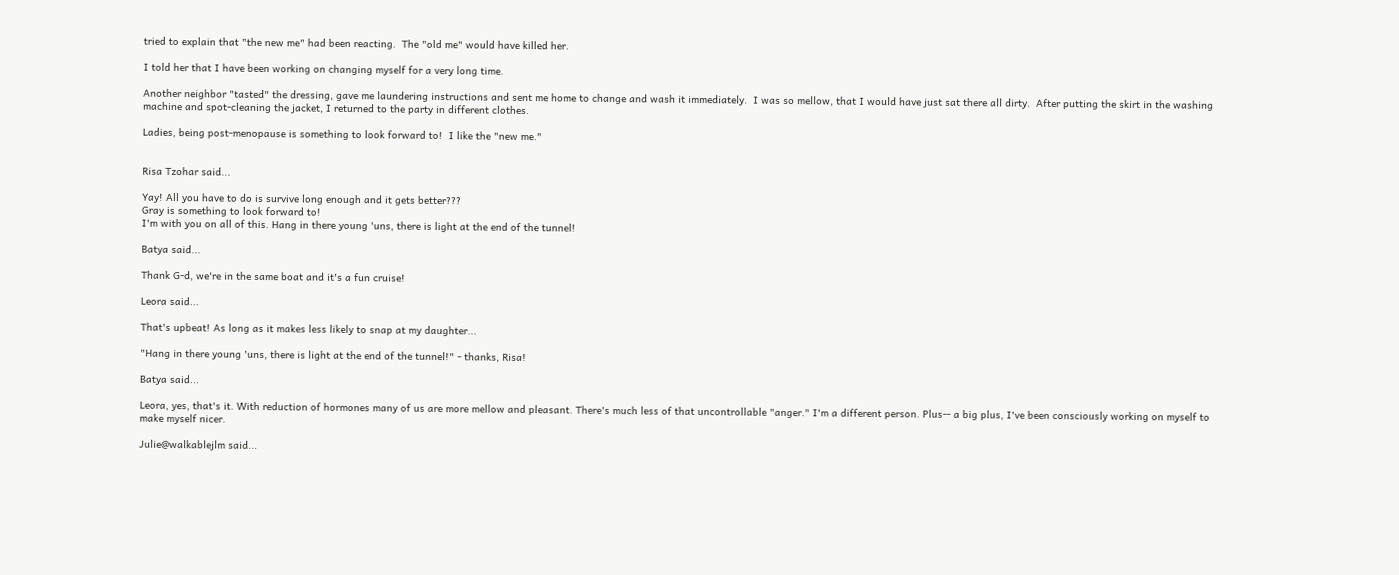tried to explain that "the new me" had been reacting.  The "old me" would have killed her.

I told her that I have been working on changing myself for a very long time.

Another neighbor "tasted" the dressing, gave me laundering instructions and sent me home to change and wash it immediately.  I was so mellow, that I would have just sat there all dirty.  After putting the skirt in the washing machine and spot-cleaning the jacket, I returned to the party in different clothes.

Ladies, being post-menopause is something to look forward to!  I like the "new me."


Risa Tzohar said...

Yay! All you have to do is survive long enough and it gets better???
Gray is something to look forward to!
I'm with you on all of this. Hang in there young 'uns, there is light at the end of the tunnel!

Batya said...

Thank G-d, we're in the same boat and it's a fun cruise!

Leora said...

That's upbeat! As long as it makes less likely to snap at my daughter...

"Hang in there young 'uns, there is light at the end of the tunnel!" - thanks, Risa!

Batya said...

Leora, yes, that's it. With reduction of hormones many of us are more mellow and pleasant. There's much less of that uncontrollable "anger." I'm a different person. Plus-- a big plus, I've been consciously working on myself to make myself nicer.

Julie@walkablejlm said...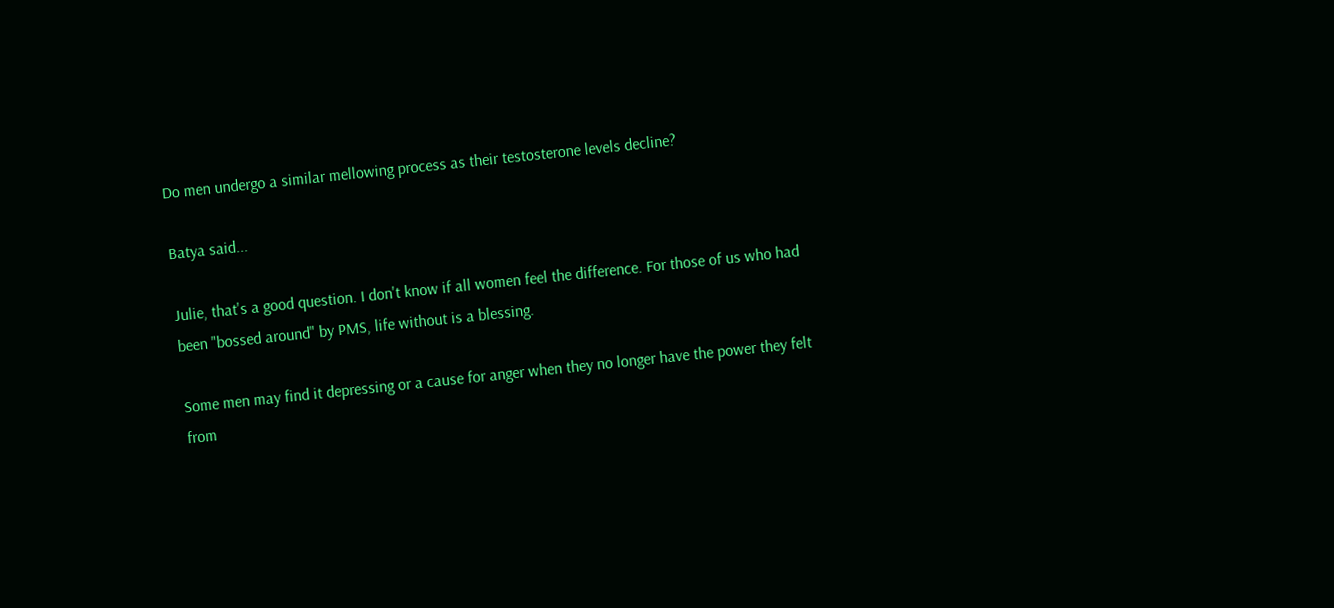Do men undergo a similar mellowing process as their testosterone levels decline?

Batya said...

Julie, that's a good question. I don't know if all women feel the difference. For those of us who had been "bossed around" by PMS, life without is a blessing.

Some men may find it depressing or a cause for anger when they no longer have the power they felt from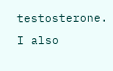testosterone. I also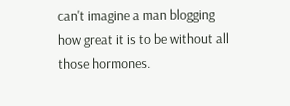can't imagine a man blogging how great it is to be without all those hormones.